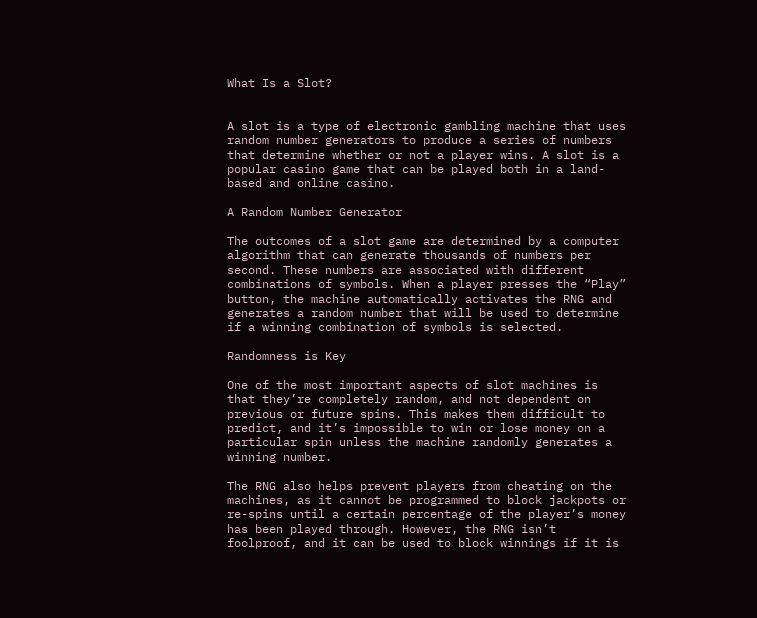What Is a Slot?


A slot is a type of electronic gambling machine that uses random number generators to produce a series of numbers that determine whether or not a player wins. A slot is a popular casino game that can be played both in a land-based and online casino.

A Random Number Generator

The outcomes of a slot game are determined by a computer algorithm that can generate thousands of numbers per second. These numbers are associated with different combinations of symbols. When a player presses the “Play” button, the machine automatically activates the RNG and generates a random number that will be used to determine if a winning combination of symbols is selected.

Randomness is Key

One of the most important aspects of slot machines is that they’re completely random, and not dependent on previous or future spins. This makes them difficult to predict, and it’s impossible to win or lose money on a particular spin unless the machine randomly generates a winning number.

The RNG also helps prevent players from cheating on the machines, as it cannot be programmed to block jackpots or re-spins until a certain percentage of the player’s money has been played through. However, the RNG isn’t foolproof, and it can be used to block winnings if it is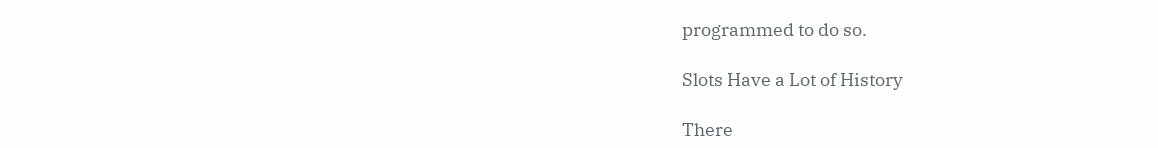programmed to do so.

Slots Have a Lot of History

There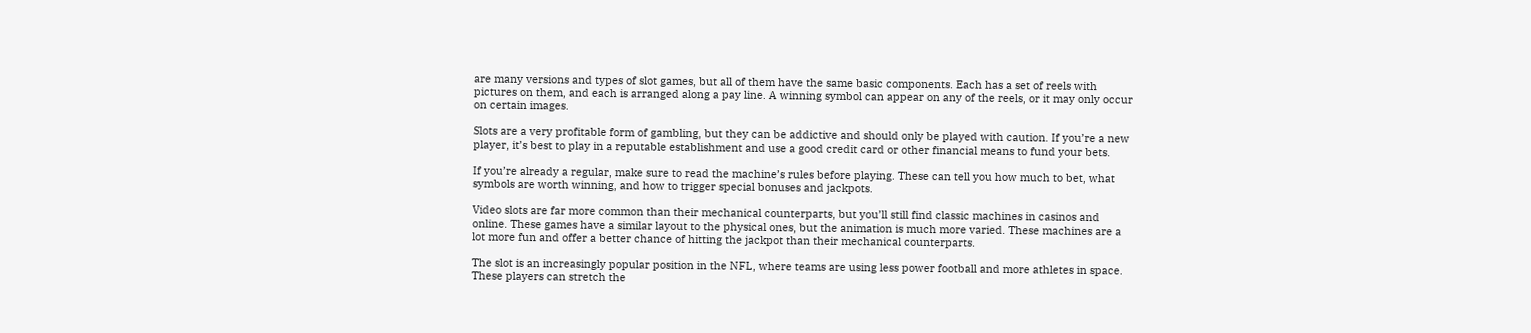are many versions and types of slot games, but all of them have the same basic components. Each has a set of reels with pictures on them, and each is arranged along a pay line. A winning symbol can appear on any of the reels, or it may only occur on certain images.

Slots are a very profitable form of gambling, but they can be addictive and should only be played with caution. If you’re a new player, it’s best to play in a reputable establishment and use a good credit card or other financial means to fund your bets.

If you’re already a regular, make sure to read the machine’s rules before playing. These can tell you how much to bet, what symbols are worth winning, and how to trigger special bonuses and jackpots.

Video slots are far more common than their mechanical counterparts, but you’ll still find classic machines in casinos and online. These games have a similar layout to the physical ones, but the animation is much more varied. These machines are a lot more fun and offer a better chance of hitting the jackpot than their mechanical counterparts.

The slot is an increasingly popular position in the NFL, where teams are using less power football and more athletes in space. These players can stretch the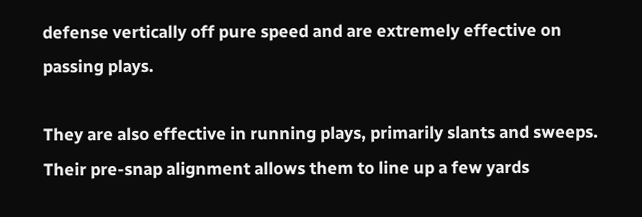defense vertically off pure speed and are extremely effective on passing plays.

They are also effective in running plays, primarily slants and sweeps. Their pre-snap alignment allows them to line up a few yards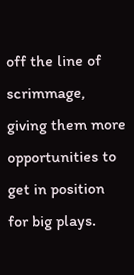off the line of scrimmage, giving them more opportunities to get in position for big plays.